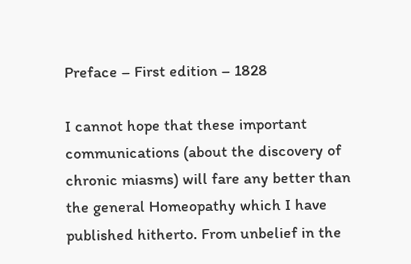Preface – First edition – 1828

I cannot hope that these important communications (about the discovery of chronic miasms) will fare any better than the general Homeopathy which I have published hitherto. From unbelief in the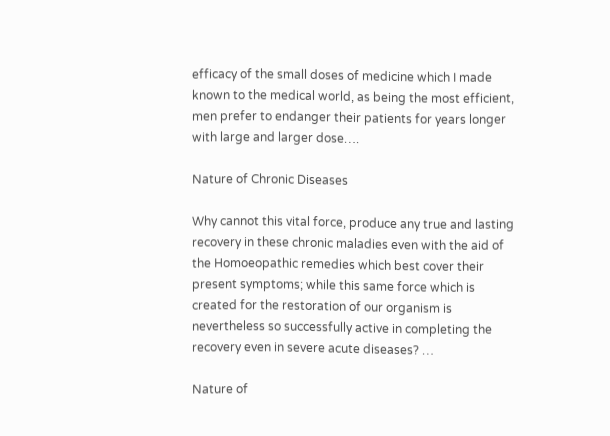efficacy of the small doses of medicine which I made known to the medical world, as being the most efficient, men prefer to endanger their patients for years longer with large and larger dose….

Nature of Chronic Diseases

Why cannot this vital force, produce any true and lasting recovery in these chronic maladies even with the aid of the Homoeopathic remedies which best cover their present symptoms; while this same force which is created for the restoration of our organism is nevertheless so successfully active in completing the recovery even in severe acute diseases? …

Nature of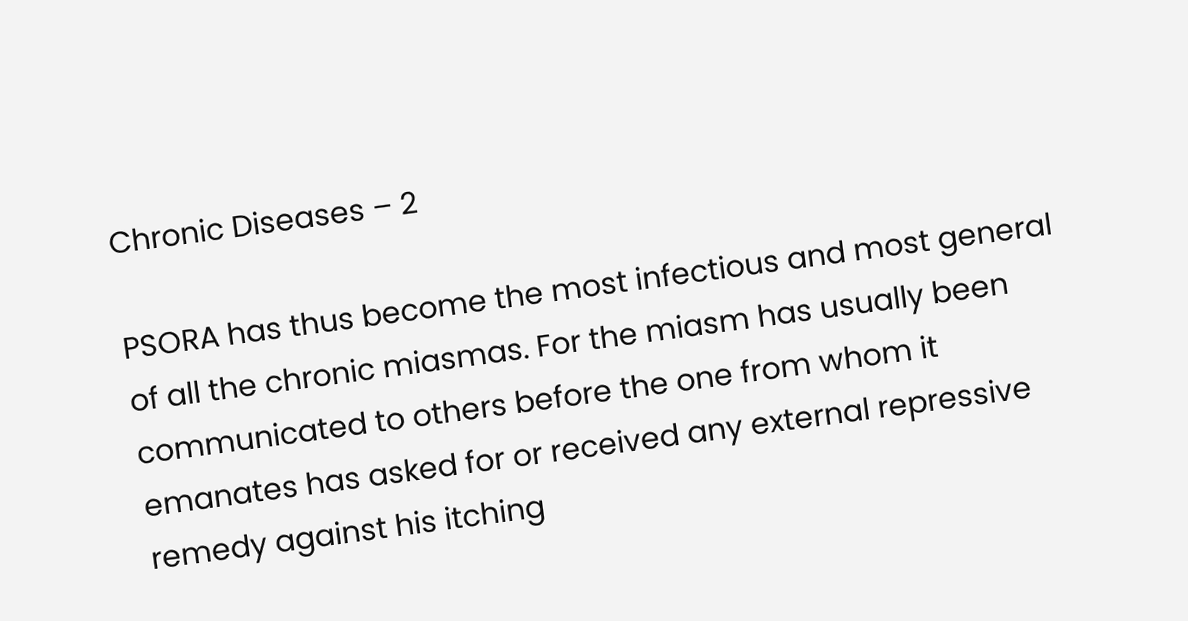Chronic Diseases – 2

PSORA has thus become the most infectious and most general of all the chronic miasmas. For the miasm has usually been communicated to others before the one from whom it emanates has asked for or received any external repressive remedy against his itching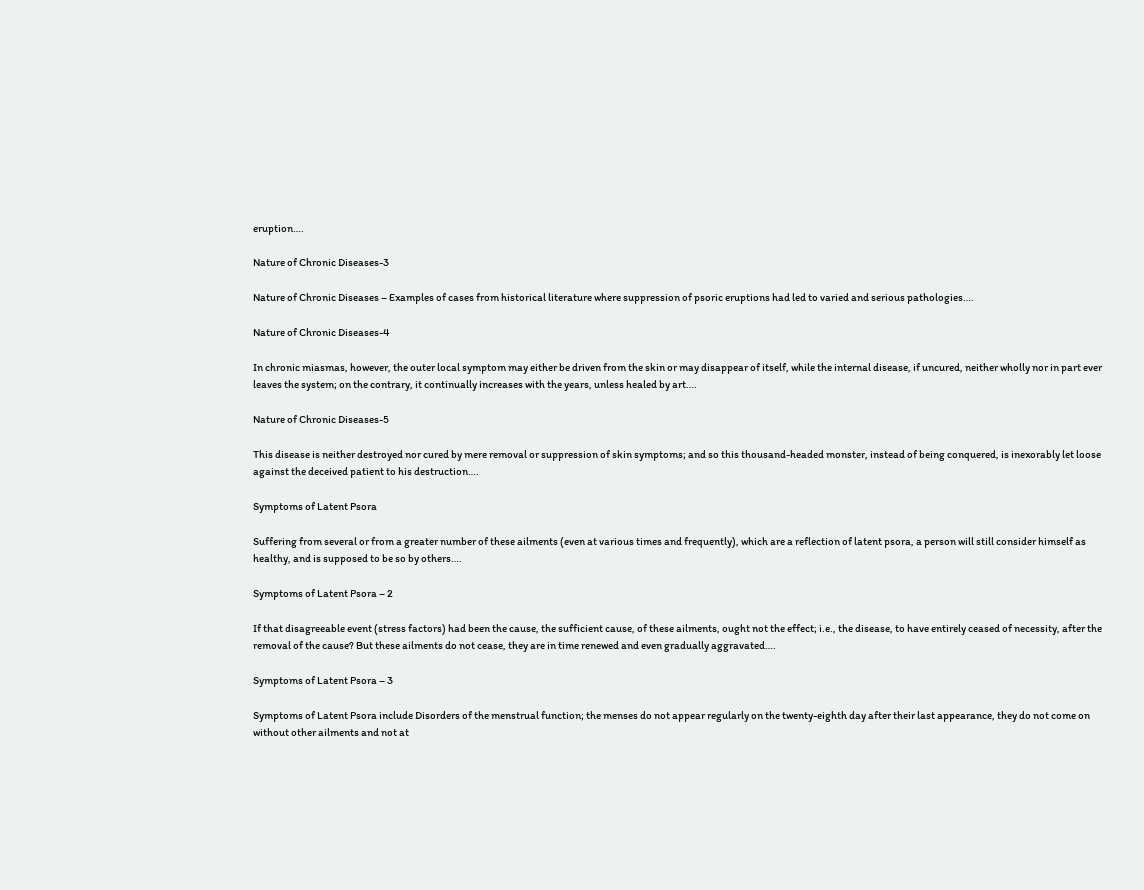eruption….

Nature of Chronic Diseases-3

Nature of Chronic Diseases – Examples of cases from historical literature where suppression of psoric eruptions had led to varied and serious pathologies….

Nature of Chronic Diseases-4

In chronic miasmas, however, the outer local symptom may either be driven from the skin or may disappear of itself, while the internal disease, if uncured, neither wholly nor in part ever leaves the system; on the contrary, it continually increases with the years, unless healed by art….

Nature of Chronic Diseases-5

This disease is neither destroyed nor cured by mere removal or suppression of skin symptoms; and so this thousand-headed monster, instead of being conquered, is inexorably let loose against the deceived patient to his destruction….

Symptoms of Latent Psora

Suffering from several or from a greater number of these ailments (even at various times and frequently), which are a reflection of latent psora, a person will still consider himself as healthy, and is supposed to be so by others….

Symptoms of Latent Psora – 2

If that disagreeable event (stress factors) had been the cause, the sufficient cause, of these ailments, ought not the effect; i.e., the disease, to have entirely ceased of necessity, after the removal of the cause? But these ailments do not cease, they are in time renewed and even gradually aggravated….

Symptoms of Latent Psora – 3

Symptoms of Latent Psora include Disorders of the menstrual function; the menses do not appear regularly on the twenty-eighth day after their last appearance, they do not come on without other ailments and not at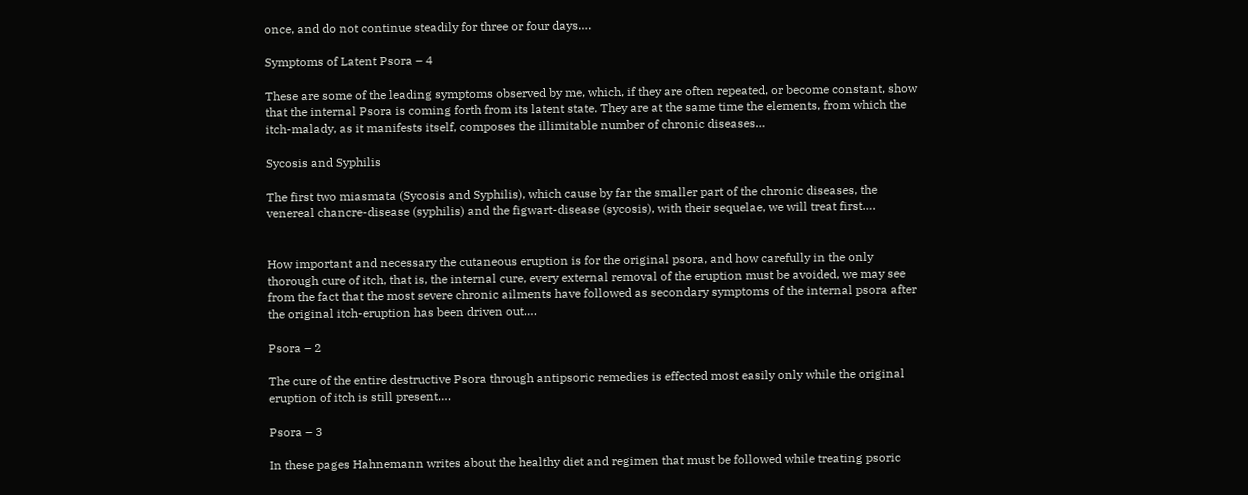once, and do not continue steadily for three or four days….

Symptoms of Latent Psora – 4

These are some of the leading symptoms observed by me, which, if they are often repeated, or become constant, show that the internal Psora is coming forth from its latent state. They are at the same time the elements, from which the itch-malady, as it manifests itself, composes the illimitable number of chronic diseases…

Sycosis and Syphilis

The first two miasmata (Sycosis and Syphilis), which cause by far the smaller part of the chronic diseases, the venereal chancre-disease (syphilis) and the figwart-disease (sycosis), with their sequelae, we will treat first….


How important and necessary the cutaneous eruption is for the original psora, and how carefully in the only thorough cure of itch, that is, the internal cure, every external removal of the eruption must be avoided, we may see from the fact that the most severe chronic ailments have followed as secondary symptoms of the internal psora after the original itch-eruption has been driven out….

Psora – 2

The cure of the entire destructive Psora through antipsoric remedies is effected most easily only while the original eruption of itch is still present….

Psora – 3

In these pages Hahnemann writes about the healthy diet and regimen that must be followed while treating psoric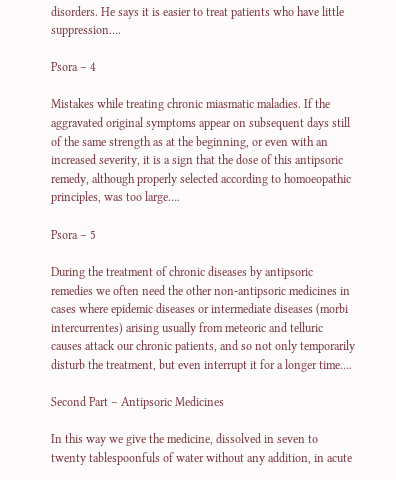disorders. He says it is easier to treat patients who have little suppression….

Psora – 4

Mistakes while treating chronic miasmatic maladies. If the aggravated original symptoms appear on subsequent days still of the same strength as at the beginning, or even with an increased severity, it is a sign that the dose of this antipsoric remedy, although properly selected according to homoeopathic principles, was too large….

Psora – 5

During the treatment of chronic diseases by antipsoric remedies we often need the other non-antipsoric medicines in cases where epidemic diseases or intermediate diseases (morbi intercurrentes) arising usually from meteoric and telluric causes attack our chronic patients, and so not only temporarily disturb the treatment, but even interrupt it for a longer time….

Second Part – Antipsoric Medicines

In this way we give the medicine, dissolved in seven to twenty tablespoonfuls of water without any addition, in acute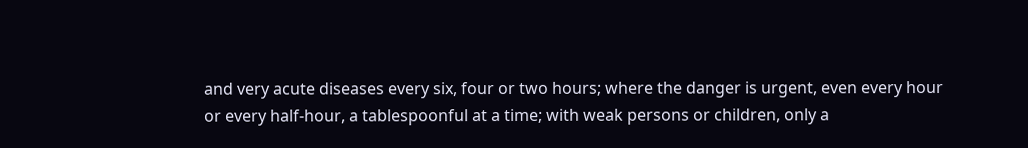and very acute diseases every six, four or two hours; where the danger is urgent, even every hour or every half-hour, a tablespoonful at a time; with weak persons or children, only a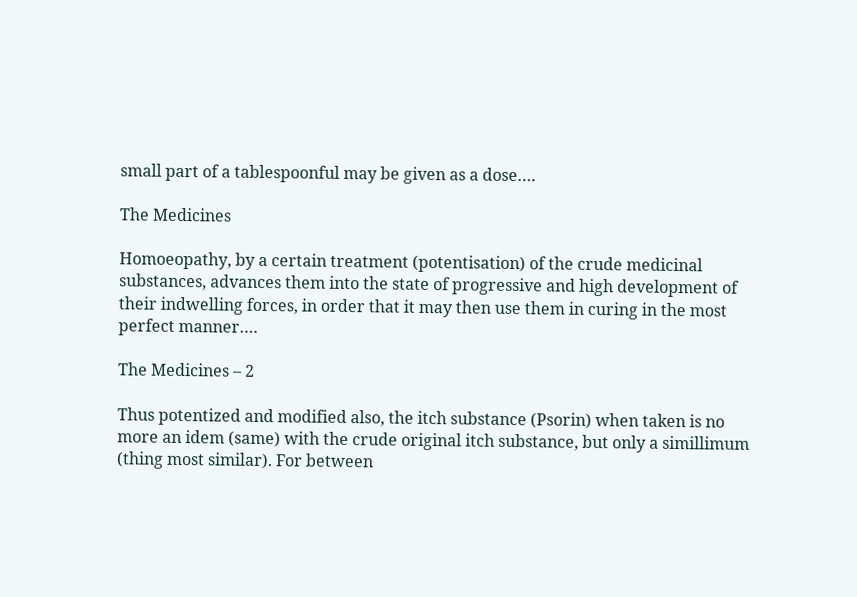small part of a tablespoonful may be given as a dose….

The Medicines

Homoeopathy, by a certain treatment (potentisation) of the crude medicinal substances, advances them into the state of progressive and high development of their indwelling forces, in order that it may then use them in curing in the most perfect manner….

The Medicines – 2

Thus potentized and modified also, the itch substance (Psorin) when taken is no more an idem (same) with the crude original itch substance, but only a simillimum (thing most similar). For between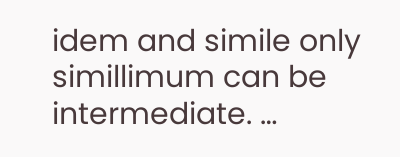idem and simile only simillimum can be intermediate. …